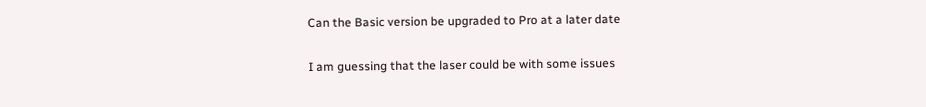Can the Basic version be upgraded to Pro at a later date

I am guessing that the laser could be with some issues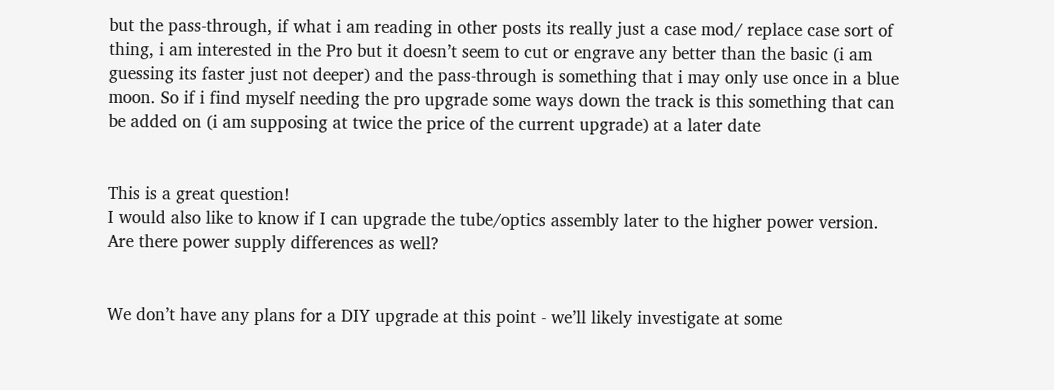but the pass-through, if what i am reading in other posts its really just a case mod/ replace case sort of thing, i am interested in the Pro but it doesn’t seem to cut or engrave any better than the basic (i am guessing its faster just not deeper) and the pass-through is something that i may only use once in a blue moon. So if i find myself needing the pro upgrade some ways down the track is this something that can be added on (i am supposing at twice the price of the current upgrade) at a later date


This is a great question!
I would also like to know if I can upgrade the tube/optics assembly later to the higher power version.
Are there power supply differences as well?


We don’t have any plans for a DIY upgrade at this point - we’ll likely investigate at some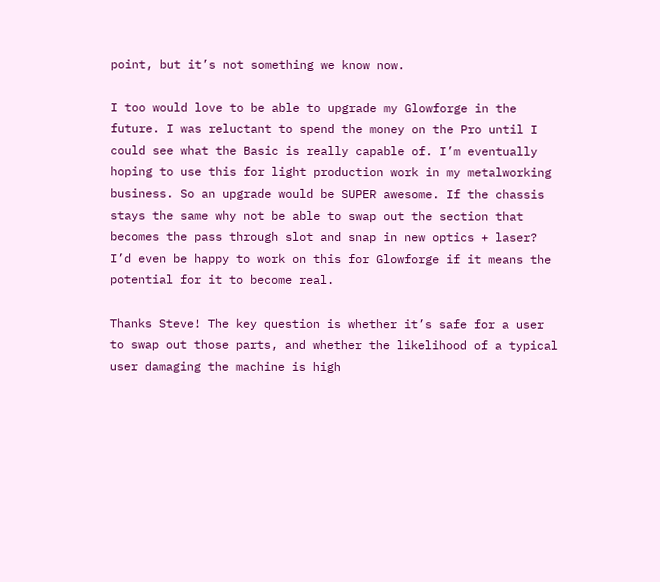point, but it’s not something we know now.

I too would love to be able to upgrade my Glowforge in the future. I was reluctant to spend the money on the Pro until I could see what the Basic is really capable of. I’m eventually hoping to use this for light production work in my metalworking business. So an upgrade would be SUPER awesome. If the chassis stays the same why not be able to swap out the section that becomes the pass through slot and snap in new optics + laser? I’d even be happy to work on this for Glowforge if it means the potential for it to become real.

Thanks Steve! The key question is whether it’s safe for a user to swap out those parts, and whether the likelihood of a typical user damaging the machine is high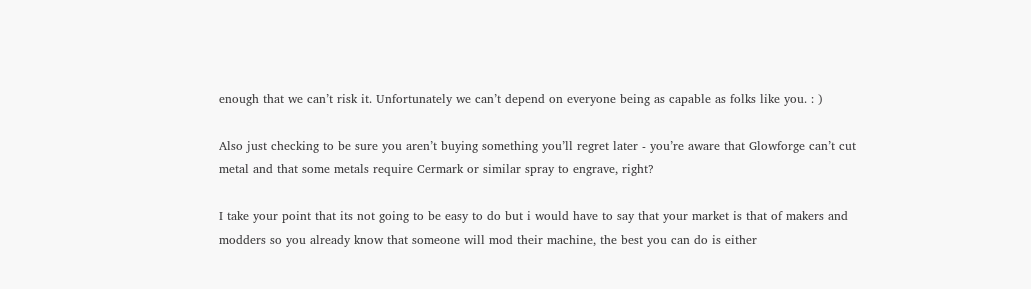enough that we can’t risk it. Unfortunately we can’t depend on everyone being as capable as folks like you. : )

Also just checking to be sure you aren’t buying something you’ll regret later - you’re aware that Glowforge can’t cut metal and that some metals require Cermark or similar spray to engrave, right?

I take your point that its not going to be easy to do but i would have to say that your market is that of makers and modders so you already know that someone will mod their machine, the best you can do is either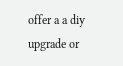offer a a diy upgrade or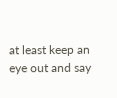at least keep an eye out and say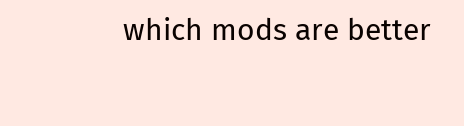which mods are better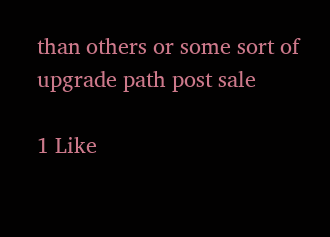than others or some sort of upgrade path post sale

1 Like